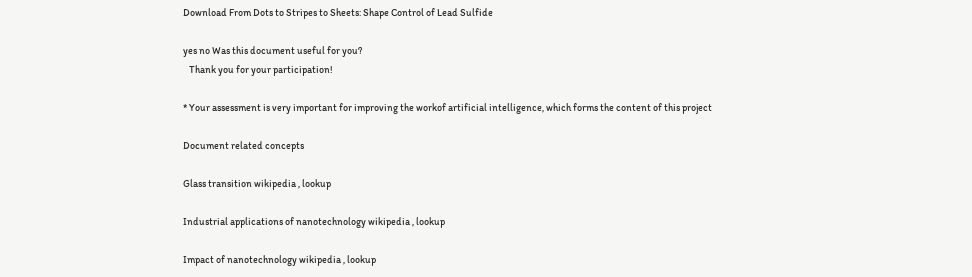Download From Dots to Stripes to Sheets: Shape Control of Lead Sulfide

yes no Was this document useful for you?
   Thank you for your participation!

* Your assessment is very important for improving the workof artificial intelligence, which forms the content of this project

Document related concepts

Glass transition wikipedia , lookup

Industrial applications of nanotechnology wikipedia , lookup

Impact of nanotechnology wikipedia , lookup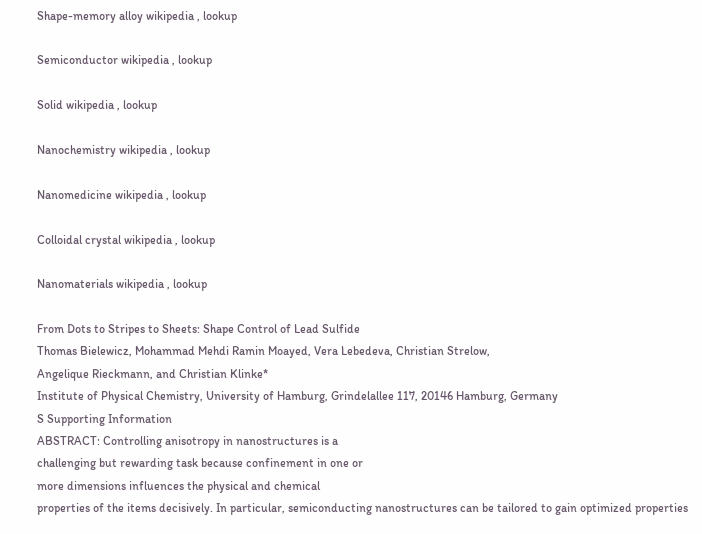Shape-memory alloy wikipedia , lookup

Semiconductor wikipedia , lookup

Solid wikipedia , lookup

Nanochemistry wikipedia , lookup

Nanomedicine wikipedia , lookup

Colloidal crystal wikipedia , lookup

Nanomaterials wikipedia , lookup

From Dots to Stripes to Sheets: Shape Control of Lead Sulfide
Thomas Bielewicz, Mohammad Mehdi Ramin Moayed, Vera Lebedeva, Christian Strelow,
Angelique Rieckmann, and Christian Klinke*
Institute of Physical Chemistry, University of Hamburg, Grindelallee 117, 20146 Hamburg, Germany
S Supporting Information
ABSTRACT: Controlling anisotropy in nanostructures is a
challenging but rewarding task because confinement in one or
more dimensions influences the physical and chemical
properties of the items decisively. In particular, semiconducting nanostructures can be tailored to gain optimized properties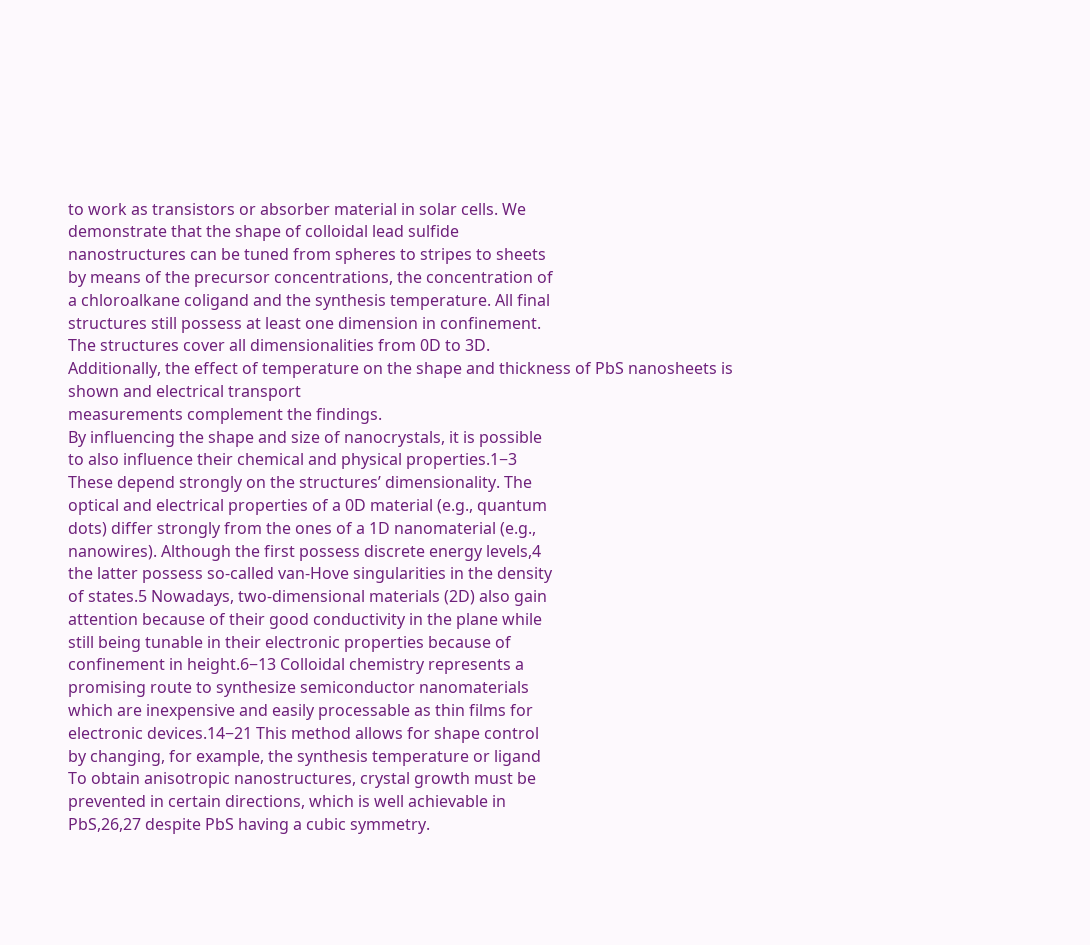to work as transistors or absorber material in solar cells. We
demonstrate that the shape of colloidal lead sulfide
nanostructures can be tuned from spheres to stripes to sheets
by means of the precursor concentrations, the concentration of
a chloroalkane coligand and the synthesis temperature. All final
structures still possess at least one dimension in confinement.
The structures cover all dimensionalities from 0D to 3D.
Additionally, the effect of temperature on the shape and thickness of PbS nanosheets is shown and electrical transport
measurements complement the findings.
By influencing the shape and size of nanocrystals, it is possible
to also influence their chemical and physical properties.1−3
These depend strongly on the structures’ dimensionality. The
optical and electrical properties of a 0D material (e.g., quantum
dots) differ strongly from the ones of a 1D nanomaterial (e.g.,
nanowires). Although the first possess discrete energy levels,4
the latter possess so-called van-Hove singularities in the density
of states.5 Nowadays, two-dimensional materials (2D) also gain
attention because of their good conductivity in the plane while
still being tunable in their electronic properties because of
confinement in height.6−13 Colloidal chemistry represents a
promising route to synthesize semiconductor nanomaterials
which are inexpensive and easily processable as thin films for
electronic devices.14−21 This method allows for shape control
by changing, for example, the synthesis temperature or ligand
To obtain anisotropic nanostructures, crystal growth must be
prevented in certain directions, which is well achievable in
PbS,26,27 despite PbS having a cubic symmetry.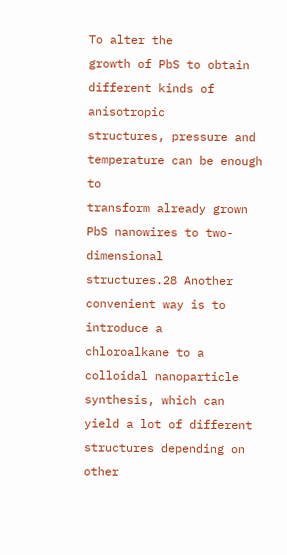To alter the
growth of PbS to obtain different kinds of anisotropic
structures, pressure and temperature can be enough to
transform already grown PbS nanowires to two-dimensional
structures.28 Another convenient way is to introduce a
chloroalkane to a colloidal nanoparticle synthesis, which can
yield a lot of different structures depending on other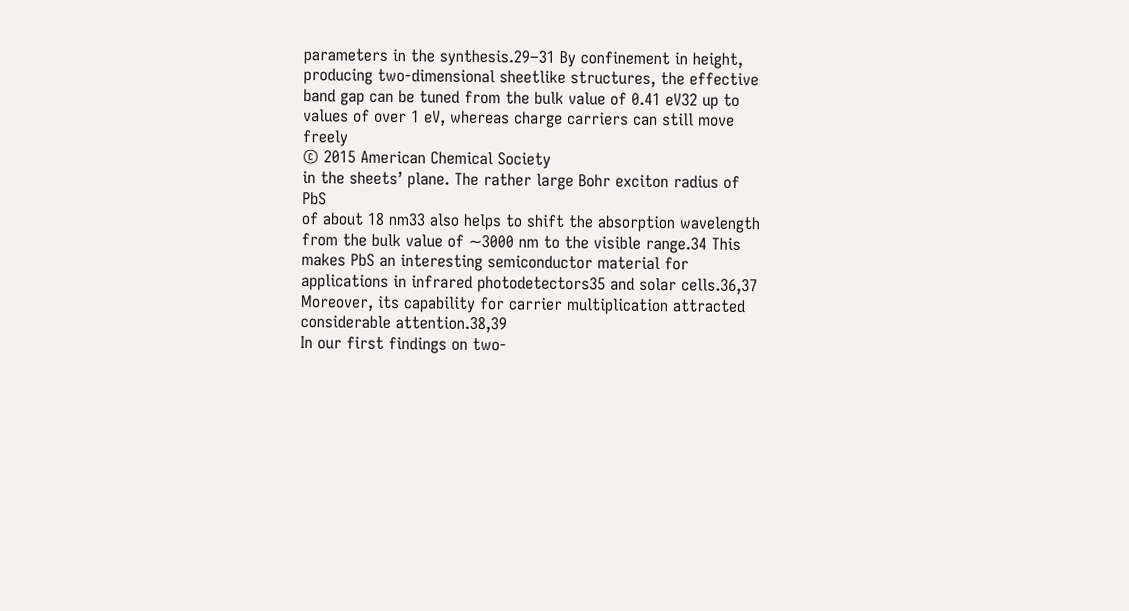parameters in the synthesis.29−31 By confinement in height,
producing two-dimensional sheetlike structures, the effective
band gap can be tuned from the bulk value of 0.41 eV32 up to
values of over 1 eV, whereas charge carriers can still move freely
© 2015 American Chemical Society
in the sheets’ plane. The rather large Bohr exciton radius of PbS
of about 18 nm33 also helps to shift the absorption wavelength
from the bulk value of ∼3000 nm to the visible range.34 This
makes PbS an interesting semiconductor material for
applications in infrared photodetectors35 and solar cells.36,37
Moreover, its capability for carrier multiplication attracted
considerable attention.38,39
In our first findings on two-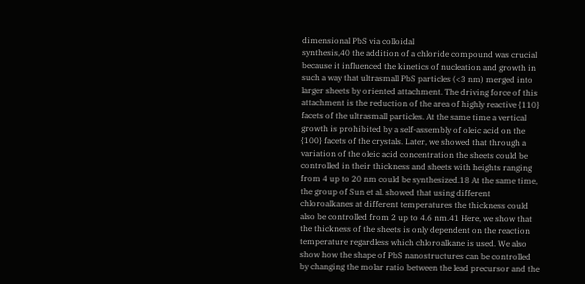dimensional PbS via colloidal
synthesis,40 the addition of a chloride compound was crucial
because it influenced the kinetics of nucleation and growth in
such a way that ultrasmall PbS particles (<3 nm) merged into
larger sheets by oriented attachment. The driving force of this
attachment is the reduction of the area of highly reactive {110}
facets of the ultrasmall particles. At the same time a vertical
growth is prohibited by a self-assembly of oleic acid on the
{100} facets of the crystals. Later, we showed that through a
variation of the oleic acid concentration the sheets could be
controlled in their thickness and sheets with heights ranging
from 4 up to 20 nm could be synthesized.18 At the same time,
the group of Sun et al. showed that using different
chloroalkanes at different temperatures the thickness could
also be controlled from 2 up to 4.6 nm.41 Here, we show that
the thickness of the sheets is only dependent on the reaction
temperature regardless which chloroalkane is used. We also
show how the shape of PbS nanostructures can be controlled
by changing the molar ratio between the lead precursor and the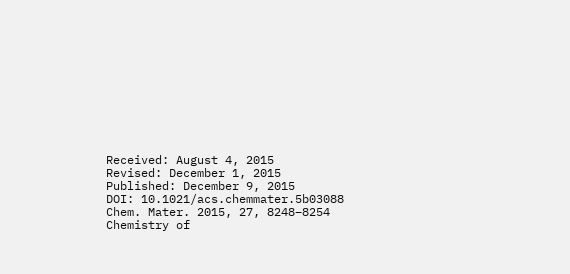Received: August 4, 2015
Revised: December 1, 2015
Published: December 9, 2015
DOI: 10.1021/acs.chemmater.5b03088
Chem. Mater. 2015, 27, 8248−8254
Chemistry of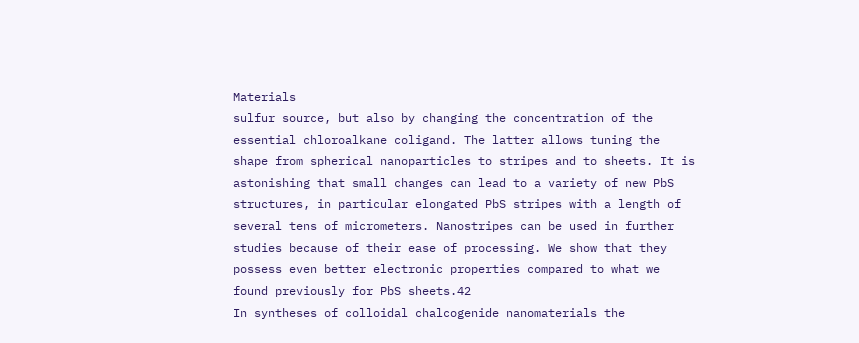Materials
sulfur source, but also by changing the concentration of the
essential chloroalkane coligand. The latter allows tuning the
shape from spherical nanoparticles to stripes and to sheets. It is
astonishing that small changes can lead to a variety of new PbS
structures, in particular elongated PbS stripes with a length of
several tens of micrometers. Nanostripes can be used in further
studies because of their ease of processing. We show that they
possess even better electronic properties compared to what we
found previously for PbS sheets.42
In syntheses of colloidal chalcogenide nanomaterials the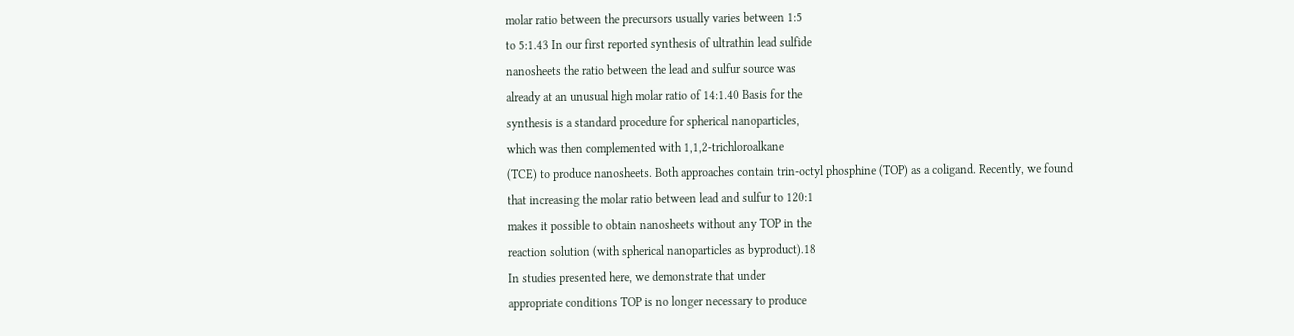molar ratio between the precursors usually varies between 1:5
to 5:1.43 In our first reported synthesis of ultrathin lead sulfide
nanosheets the ratio between the lead and sulfur source was
already at an unusual high molar ratio of 14:1.40 Basis for the
synthesis is a standard procedure for spherical nanoparticles,
which was then complemented with 1,1,2-trichloroalkane
(TCE) to produce nanosheets. Both approaches contain trin-octyl phosphine (TOP) as a coligand. Recently, we found
that increasing the molar ratio between lead and sulfur to 120:1
makes it possible to obtain nanosheets without any TOP in the
reaction solution (with spherical nanoparticles as byproduct).18
In studies presented here, we demonstrate that under
appropriate conditions TOP is no longer necessary to produce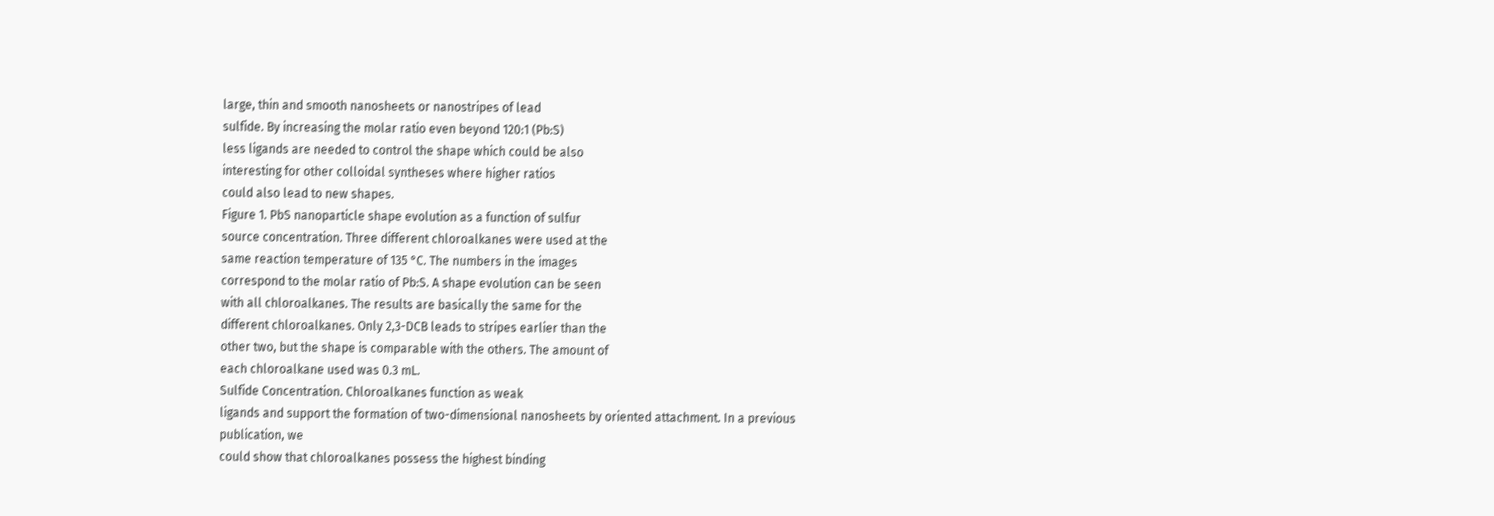large, thin and smooth nanosheets or nanostripes of lead
sulfide. By increasing the molar ratio even beyond 120:1 (Pb:S)
less ligands are needed to control the shape which could be also
interesting for other colloidal syntheses where higher ratios
could also lead to new shapes.
Figure 1. PbS nanoparticle shape evolution as a function of sulfur
source concentration. Three different chloroalkanes were used at the
same reaction temperature of 135 °C. The numbers in the images
correspond to the molar ratio of Pb:S. A shape evolution can be seen
with all chloroalkanes. The results are basically the same for the
different chloroalkanes. Only 2,3-DCB leads to stripes earlier than the
other two, but the shape is comparable with the others. The amount of
each chloroalkane used was 0.3 mL.
Sulfide Concentration. Chloroalkanes function as weak
ligands and support the formation of two-dimensional nanosheets by oriented attachment. In a previous publication, we
could show that chloroalkanes possess the highest binding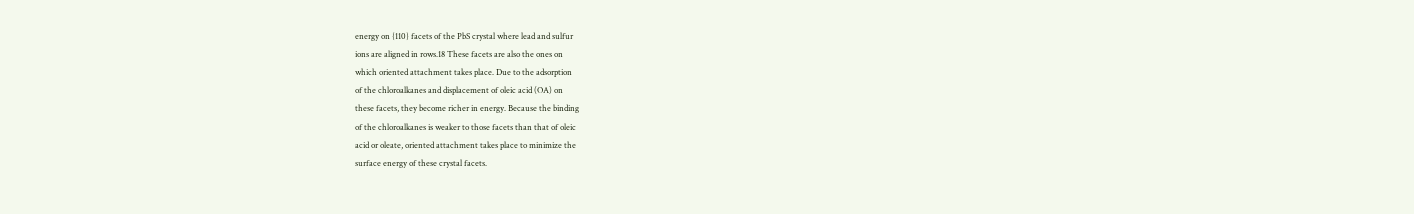energy on {110} facets of the PbS crystal where lead and sulfur
ions are aligned in rows.18 These facets are also the ones on
which oriented attachment takes place. Due to the adsorption
of the chloroalkanes and displacement of oleic acid (OA) on
these facets, they become richer in energy. Because the binding
of the chloroalkanes is weaker to those facets than that of oleic
acid or oleate, oriented attachment takes place to minimize the
surface energy of these crystal facets.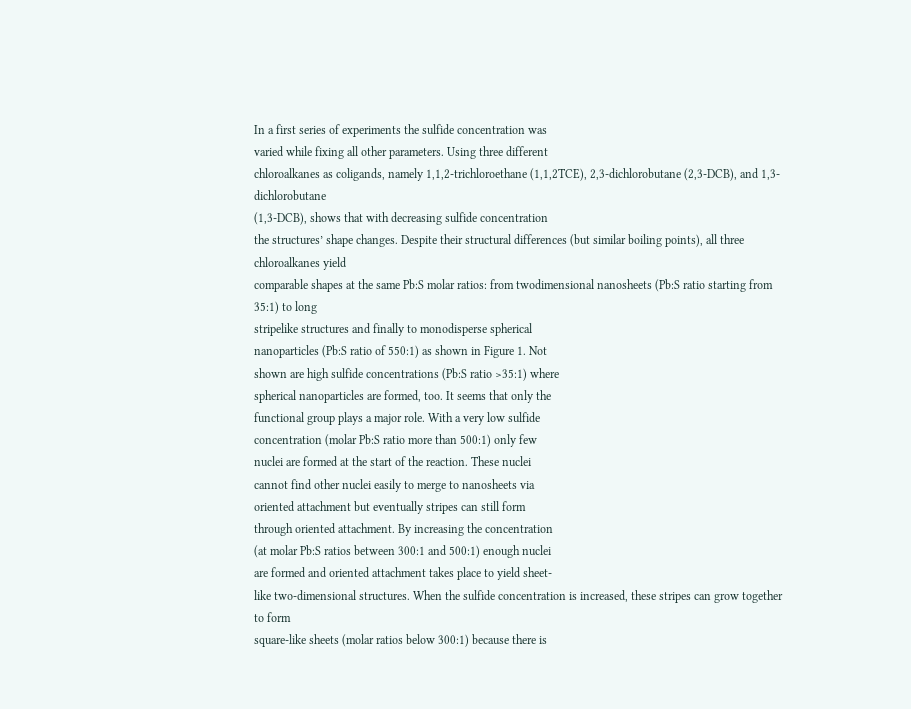In a first series of experiments the sulfide concentration was
varied while fixing all other parameters. Using three different
chloroalkanes as coligands, namely 1,1,2-trichloroethane (1,1,2TCE), 2,3-dichlorobutane (2,3-DCB), and 1,3-dichlorobutane
(1,3-DCB), shows that with decreasing sulfide concentration
the structures’ shape changes. Despite their structural differences (but similar boiling points), all three chloroalkanes yield
comparable shapes at the same Pb:S molar ratios: from twodimensional nanosheets (Pb:S ratio starting from 35:1) to long
stripelike structures and finally to monodisperse spherical
nanoparticles (Pb:S ratio of 550:1) as shown in Figure 1. Not
shown are high sulfide concentrations (Pb:S ratio >35:1) where
spherical nanoparticles are formed, too. It seems that only the
functional group plays a major role. With a very low sulfide
concentration (molar Pb:S ratio more than 500:1) only few
nuclei are formed at the start of the reaction. These nuclei
cannot find other nuclei easily to merge to nanosheets via
oriented attachment but eventually stripes can still form
through oriented attachment. By increasing the concentration
(at molar Pb:S ratios between 300:1 and 500:1) enough nuclei
are formed and oriented attachment takes place to yield sheet-
like two-dimensional structures. When the sulfide concentration is increased, these stripes can grow together to form
square-like sheets (molar ratios below 300:1) because there is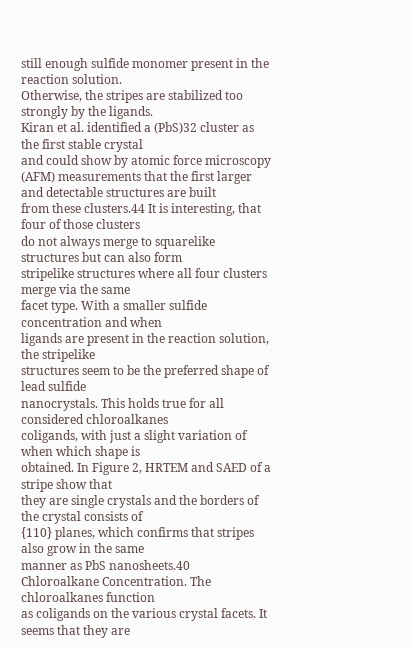still enough sulfide monomer present in the reaction solution.
Otherwise, the stripes are stabilized too strongly by the ligands.
Kiran et al. identified a (PbS)32 cluster as the first stable crystal
and could show by atomic force microscopy (AFM) measurements that the first larger and detectable structures are built
from these clusters.44 It is interesting, that four of those clusters
do not always merge to squarelike structures but can also form
stripelike structures where all four clusters merge via the same
facet type. With a smaller sulfide concentration and when
ligands are present in the reaction solution, the stripelike
structures seem to be the preferred shape of lead sulfide
nanocrystals. This holds true for all considered chloroalkanes
coligands, with just a slight variation of when which shape is
obtained. In Figure 2, HRTEM and SAED of a stripe show that
they are single crystals and the borders of the crystal consists of
{110} planes, which confirms that stripes also grow in the same
manner as PbS nanosheets.40
Chloroalkane Concentration. The chloroalkanes function
as coligands on the various crystal facets. It seems that they are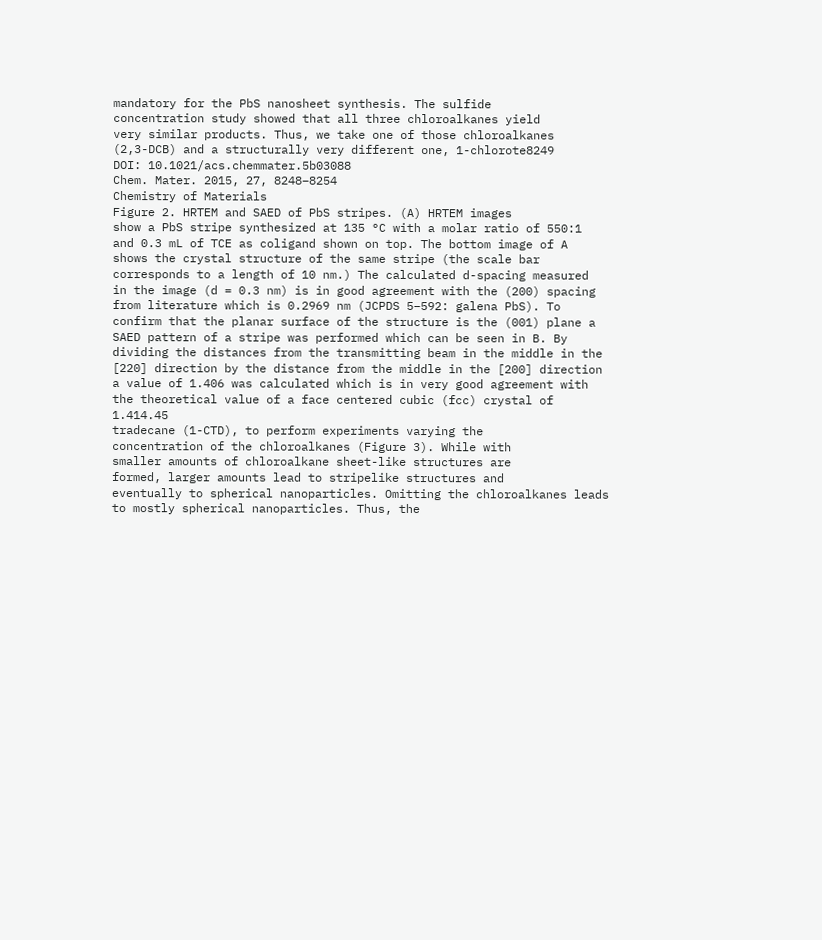mandatory for the PbS nanosheet synthesis. The sulfide
concentration study showed that all three chloroalkanes yield
very similar products. Thus, we take one of those chloroalkanes
(2,3-DCB) and a structurally very different one, 1-chlorote8249
DOI: 10.1021/acs.chemmater.5b03088
Chem. Mater. 2015, 27, 8248−8254
Chemistry of Materials
Figure 2. HRTEM and SAED of PbS stripes. (A) HRTEM images
show a PbS stripe synthesized at 135 °C with a molar ratio of 550:1
and 0.3 mL of TCE as coligand shown on top. The bottom image of A
shows the crystal structure of the same stripe (the scale bar
corresponds to a length of 10 nm.) The calculated d-spacing measured
in the image (d = 0.3 nm) is in good agreement with the (200) spacing
from literature which is 0.2969 nm (JCPDS 5−592: galena PbS). To
confirm that the planar surface of the structure is the (001) plane a
SAED pattern of a stripe was performed which can be seen in B. By
dividing the distances from the transmitting beam in the middle in the
[220] direction by the distance from the middle in the [200] direction
a value of 1.406 was calculated which is in very good agreement with
the theoretical value of a face centered cubic (fcc) crystal of 1.414.45
tradecane (1-CTD), to perform experiments varying the
concentration of the chloroalkanes (Figure 3). While with
smaller amounts of chloroalkane sheet-like structures are
formed, larger amounts lead to stripelike structures and
eventually to spherical nanoparticles. Omitting the chloroalkanes leads to mostly spherical nanoparticles. Thus, the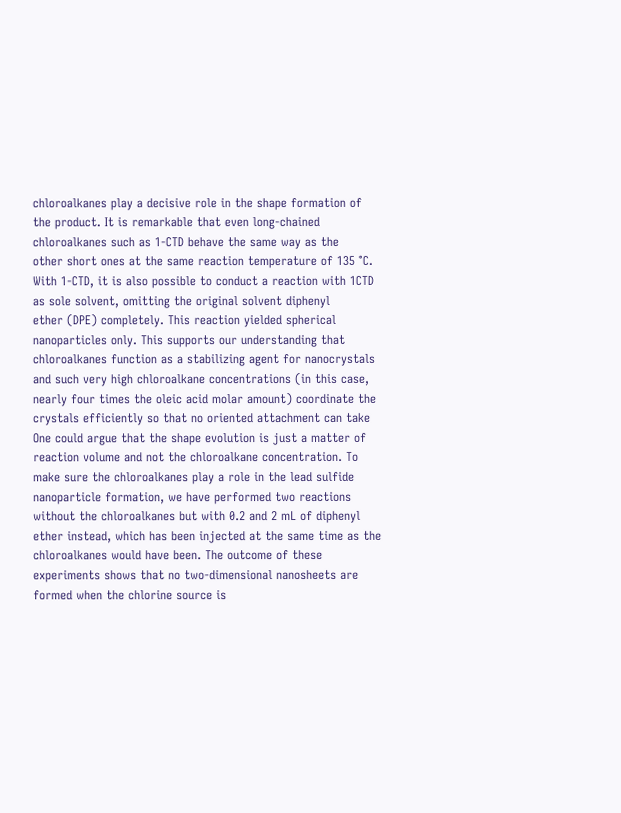chloroalkanes play a decisive role in the shape formation of
the product. It is remarkable that even long-chained
chloroalkanes such as 1-CTD behave the same way as the
other short ones at the same reaction temperature of 135 °C.
With 1-CTD, it is also possible to conduct a reaction with 1CTD as sole solvent, omitting the original solvent diphenyl
ether (DPE) completely. This reaction yielded spherical
nanoparticles only. This supports our understanding that
chloroalkanes function as a stabilizing agent for nanocrystals
and such very high chloroalkane concentrations (in this case,
nearly four times the oleic acid molar amount) coordinate the
crystals efficiently so that no oriented attachment can take
One could argue that the shape evolution is just a matter of
reaction volume and not the chloroalkane concentration. To
make sure the chloroalkanes play a role in the lead sulfide
nanoparticle formation, we have performed two reactions
without the chloroalkanes but with 0.2 and 2 mL of diphenyl
ether instead, which has been injected at the same time as the
chloroalkanes would have been. The outcome of these
experiments shows that no two-dimensional nanosheets are
formed when the chlorine source is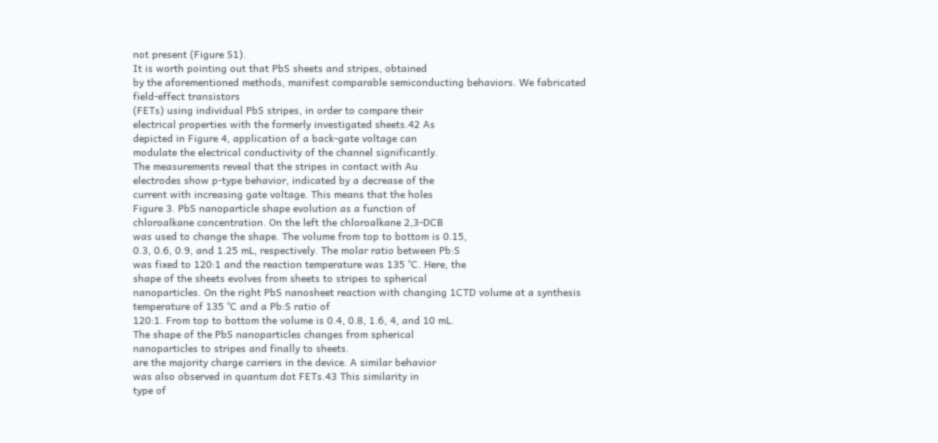not present (Figure S1).
It is worth pointing out that PbS sheets and stripes, obtained
by the aforementioned methods, manifest comparable semiconducting behaviors. We fabricated field-effect transistors
(FETs) using individual PbS stripes, in order to compare their
electrical properties with the formerly investigated sheets.42 As
depicted in Figure 4, application of a back-gate voltage can
modulate the electrical conductivity of the channel significantly.
The measurements reveal that the stripes in contact with Au
electrodes show p-type behavior, indicated by a decrease of the
current with increasing gate voltage. This means that the holes
Figure 3. PbS nanoparticle shape evolution as a function of
chloroalkane concentration. On the left the chloroalkane 2,3-DCB
was used to change the shape. The volume from top to bottom is 0.15,
0.3, 0.6, 0.9, and 1.25 mL, respectively. The molar ratio between Pb:S
was fixed to 120:1 and the reaction temperature was 135 °C. Here, the
shape of the sheets evolves from sheets to stripes to spherical
nanoparticles. On the right PbS nanosheet reaction with changing 1CTD volume at a synthesis temperature of 135 °C and a Pb:S ratio of
120:1. From top to bottom the volume is 0.4, 0.8, 1.6, 4, and 10 mL.
The shape of the PbS nanoparticles changes from spherical
nanoparticles to stripes and finally to sheets.
are the majority charge carriers in the device. A similar behavior
was also observed in quantum dot FETs.43 This similarity in
type of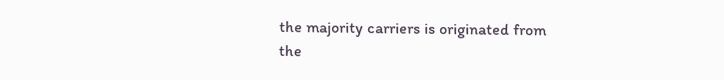the majority carriers is originated from the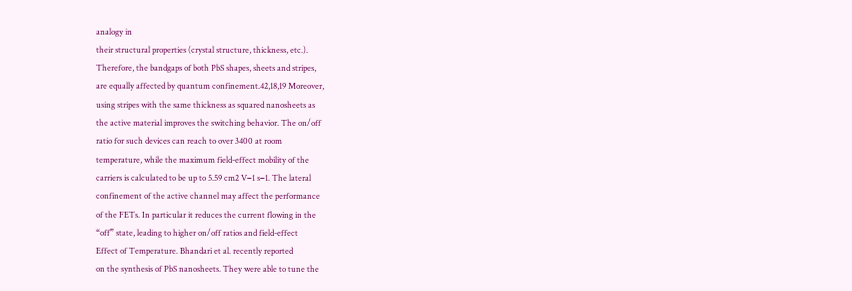analogy in
their structural properties (crystal structure, thickness, etc.).
Therefore, the bandgaps of both PbS shapes, sheets and stripes,
are equally affected by quantum confinement.42,18,19 Moreover,
using stripes with the same thickness as squared nanosheets as
the active material improves the switching behavior. The on/off
ratio for such devices can reach to over 3400 at room
temperature, while the maximum field-effect mobility of the
carriers is calculated to be up to 5.59 cm2 V−1 s−1. The lateral
confinement of the active channel may affect the performance
of the FETs. In particular it reduces the current flowing in the
“off” state, leading to higher on/off ratios and field-effect
Effect of Temperature. Bhandari et al. recently reported
on the synthesis of PbS nanosheets. They were able to tune the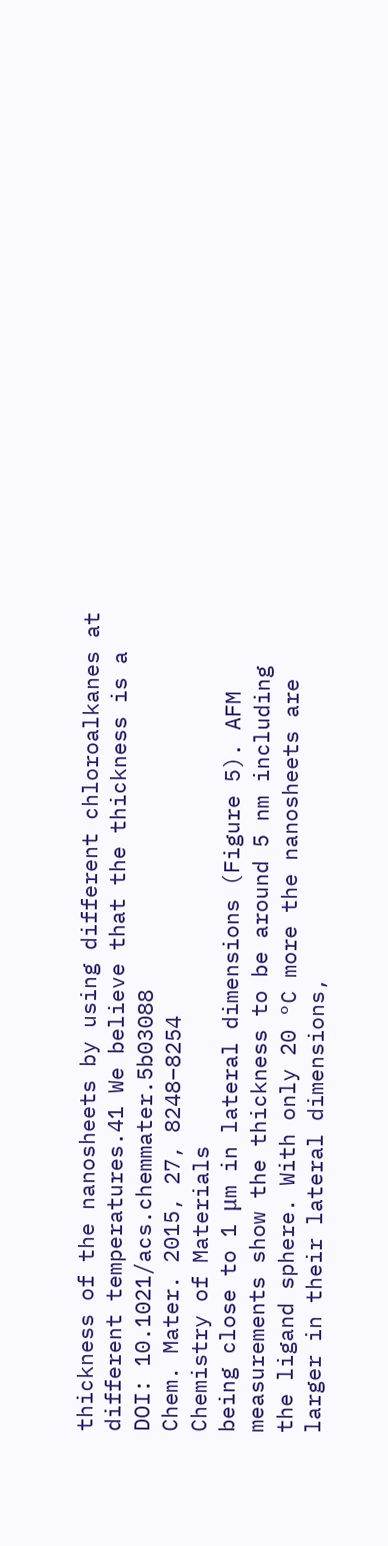thickness of the nanosheets by using different chloroalkanes at
different temperatures.41 We believe that the thickness is a
DOI: 10.1021/acs.chemmater.5b03088
Chem. Mater. 2015, 27, 8248−8254
Chemistry of Materials
being close to 1 μm in lateral dimensions (Figure 5). AFM
measurements show the thickness to be around 5 nm including
the ligand sphere. With only 20 °C more the nanosheets are
larger in their lateral dimensions,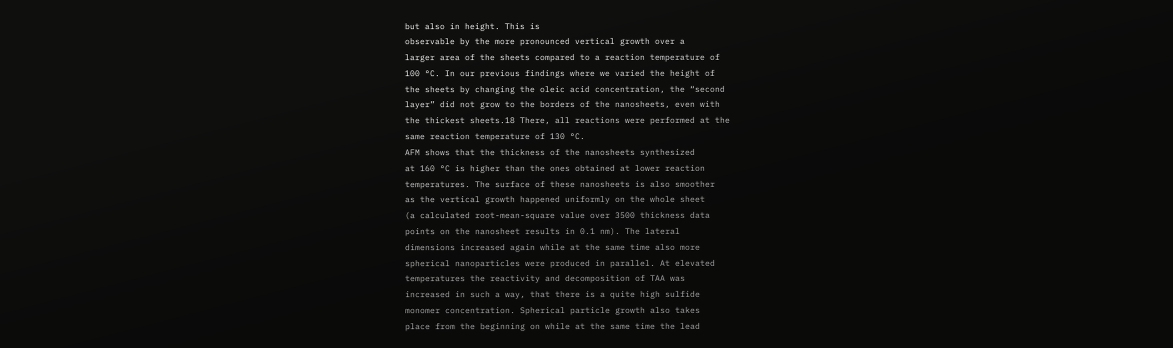but also in height. This is
observable by the more pronounced vertical growth over a
larger area of the sheets compared to a reaction temperature of
100 °C. In our previous findings where we varied the height of
the sheets by changing the oleic acid concentration, the “second
layer” did not grow to the borders of the nanosheets, even with
the thickest sheets.18 There, all reactions were performed at the
same reaction temperature of 130 °C.
AFM shows that the thickness of the nanosheets synthesized
at 160 °C is higher than the ones obtained at lower reaction
temperatures. The surface of these nanosheets is also smoother
as the vertical growth happened uniformly on the whole sheet
(a calculated root-mean-square value over 3500 thickness data
points on the nanosheet results in 0.1 nm). The lateral
dimensions increased again while at the same time also more
spherical nanoparticles were produced in parallel. At elevated
temperatures the reactivity and decomposition of TAA was
increased in such a way, that there is a quite high sulfide
monomer concentration. Spherical particle growth also takes
place from the beginning on while at the same time the lead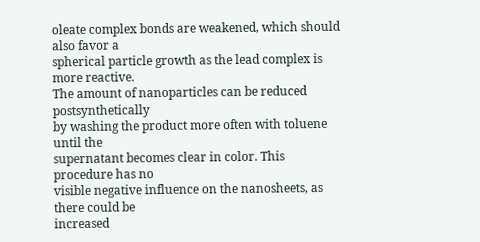oleate complex bonds are weakened, which should also favor a
spherical particle growth as the lead complex is more reactive.
The amount of nanoparticles can be reduced postsynthetically
by washing the product more often with toluene until the
supernatant becomes clear in color. This procedure has no
visible negative influence on the nanosheets, as there could be
increased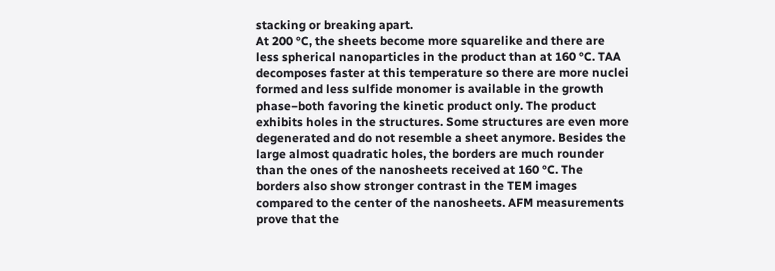stacking or breaking apart.
At 200 °C, the sheets become more squarelike and there are
less spherical nanoparticles in the product than at 160 °C. TAA
decomposes faster at this temperature so there are more nuclei
formed and less sulfide monomer is available in the growth
phase−both favoring the kinetic product only. The product
exhibits holes in the structures. Some structures are even more
degenerated and do not resemble a sheet anymore. Besides the
large almost quadratic holes, the borders are much rounder
than the ones of the nanosheets received at 160 °C. The
borders also show stronger contrast in the TEM images
compared to the center of the nanosheets. AFM measurements
prove that the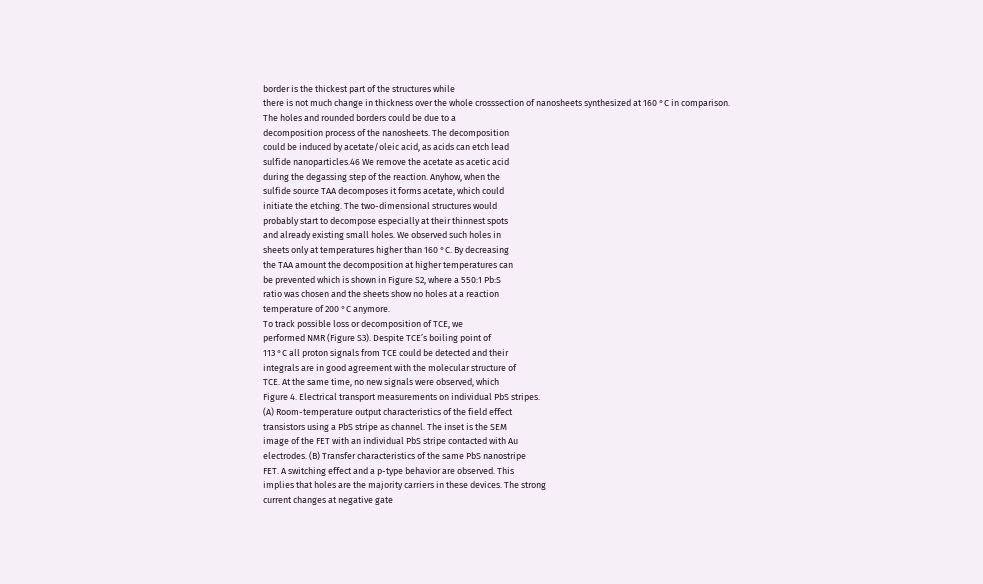border is the thickest part of the structures while
there is not much change in thickness over the whole crosssection of nanosheets synthesized at 160 °C in comparison.
The holes and rounded borders could be due to a
decomposition process of the nanosheets. The decomposition
could be induced by acetate/oleic acid, as acids can etch lead
sulfide nanoparticles.46 We remove the acetate as acetic acid
during the degassing step of the reaction. Anyhow, when the
sulfide source TAA decomposes it forms acetate, which could
initiate the etching. The two-dimensional structures would
probably start to decompose especially at their thinnest spots
and already existing small holes. We observed such holes in
sheets only at temperatures higher than 160 °C. By decreasing
the TAA amount the decomposition at higher temperatures can
be prevented which is shown in Figure S2, where a 550:1 Pb:S
ratio was chosen and the sheets show no holes at a reaction
temperature of 200 °C anymore.
To track possible loss or decomposition of TCE, we
performed NMR (Figure S3). Despite TCE’s boiling point of
113 °C all proton signals from TCE could be detected and their
integrals are in good agreement with the molecular structure of
TCE. At the same time, no new signals were observed, which
Figure 4. Electrical transport measurements on individual PbS stripes.
(A) Room-temperature output characteristics of the field effect
transistors using a PbS stripe as channel. The inset is the SEM
image of the FET with an individual PbS stripe contacted with Au
electrodes. (B) Transfer characteristics of the same PbS nanostripe
FET. A switching effect and a p-type behavior are observed. This
implies that holes are the majority carriers in these devices. The strong
current changes at negative gate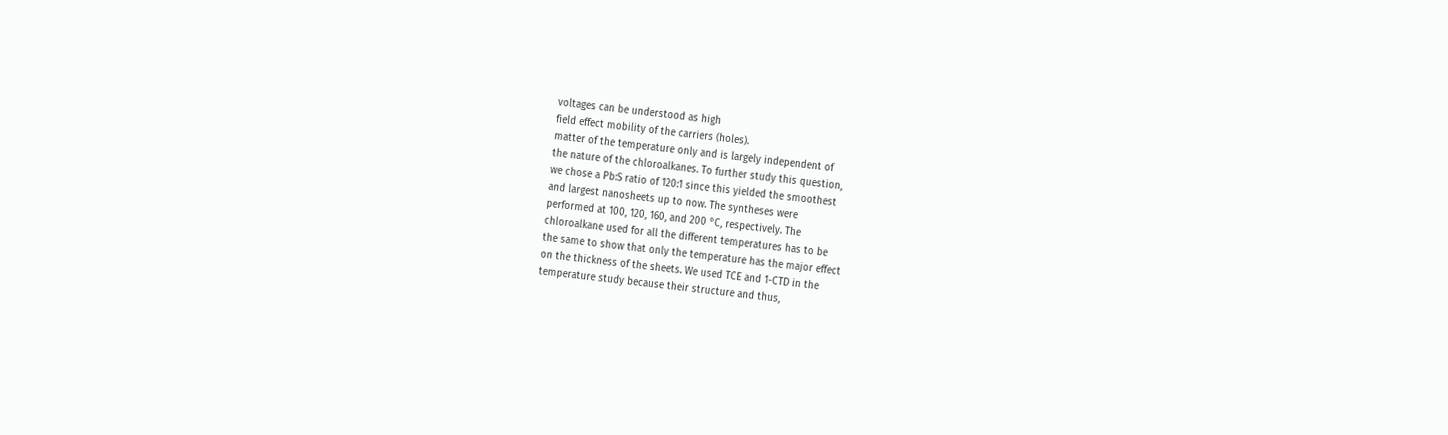voltages can be understood as high
field effect mobility of the carriers (holes).
matter of the temperature only and is largely independent of
the nature of the chloroalkanes. To further study this question,
we chose a Pb:S ratio of 120:1 since this yielded the smoothest
and largest nanosheets up to now. The syntheses were
performed at 100, 120, 160, and 200 °C, respectively. The
chloroalkane used for all the different temperatures has to be
the same to show that only the temperature has the major effect
on the thickness of the sheets. We used TCE and 1-CTD in the
temperature study because their structure and thus,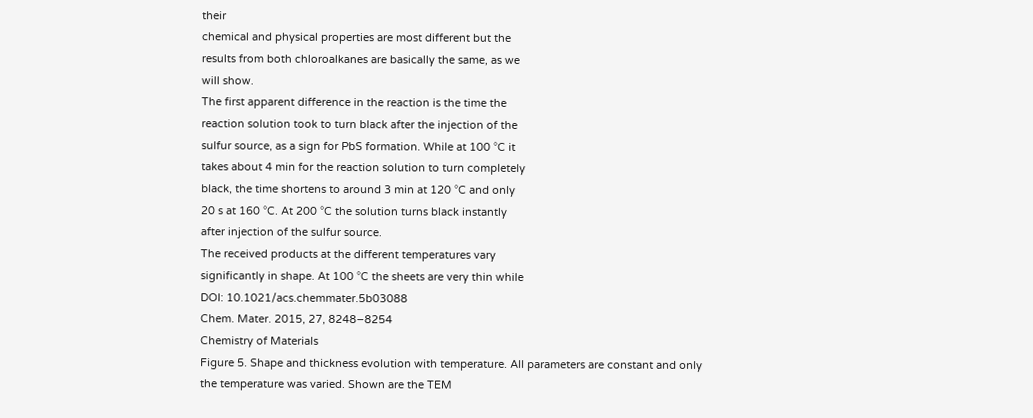their
chemical and physical properties are most different but the
results from both chloroalkanes are basically the same, as we
will show.
The first apparent difference in the reaction is the time the
reaction solution took to turn black after the injection of the
sulfur source, as a sign for PbS formation. While at 100 °C it
takes about 4 min for the reaction solution to turn completely
black, the time shortens to around 3 min at 120 °C and only
20 s at 160 °C. At 200 °C the solution turns black instantly
after injection of the sulfur source.
The received products at the different temperatures vary
significantly in shape. At 100 °C the sheets are very thin while
DOI: 10.1021/acs.chemmater.5b03088
Chem. Mater. 2015, 27, 8248−8254
Chemistry of Materials
Figure 5. Shape and thickness evolution with temperature. All parameters are constant and only the temperature was varied. Shown are the TEM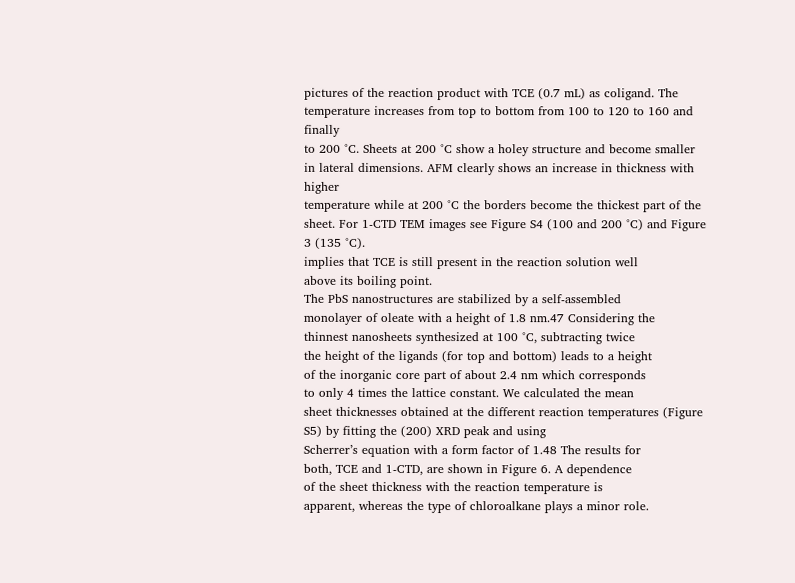pictures of the reaction product with TCE (0.7 mL) as coligand. The temperature increases from top to bottom from 100 to 120 to 160 and finally
to 200 °C. Sheets at 200 °C show a holey structure and become smaller in lateral dimensions. AFM clearly shows an increase in thickness with higher
temperature while at 200 °C the borders become the thickest part of the sheet. For 1-CTD TEM images see Figure S4 (100 and 200 °C) and Figure
3 (135 °C).
implies that TCE is still present in the reaction solution well
above its boiling point.
The PbS nanostructures are stabilized by a self-assembled
monolayer of oleate with a height of 1.8 nm.47 Considering the
thinnest nanosheets synthesized at 100 °C, subtracting twice
the height of the ligands (for top and bottom) leads to a height
of the inorganic core part of about 2.4 nm which corresponds
to only 4 times the lattice constant. We calculated the mean
sheet thicknesses obtained at the different reaction temperatures (Figure S5) by fitting the (200) XRD peak and using
Scherrer’s equation with a form factor of 1.48 The results for
both, TCE and 1-CTD, are shown in Figure 6. A dependence
of the sheet thickness with the reaction temperature is
apparent, whereas the type of chloroalkane plays a minor role.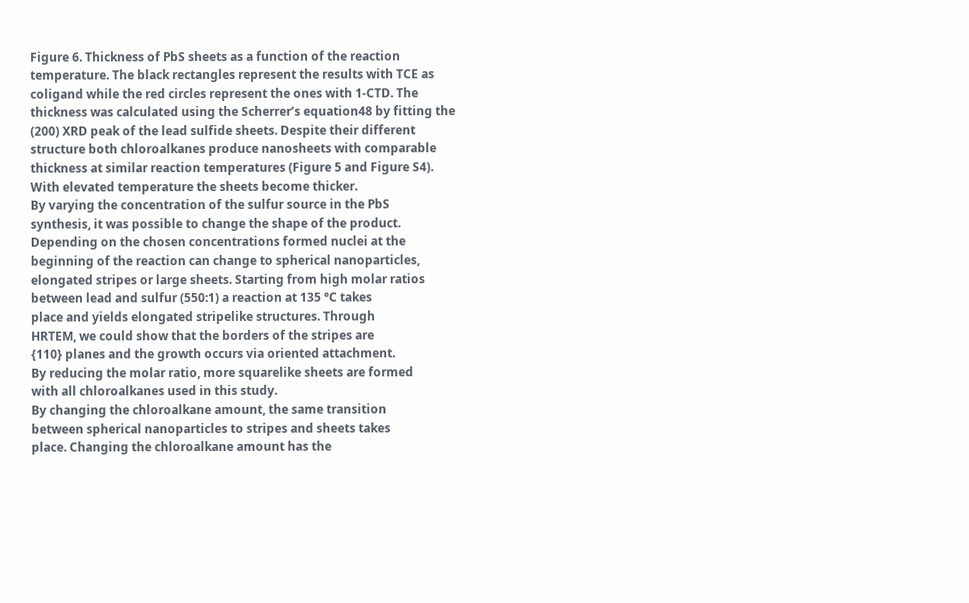Figure 6. Thickness of PbS sheets as a function of the reaction
temperature. The black rectangles represent the results with TCE as
coligand while the red circles represent the ones with 1-CTD. The
thickness was calculated using the Scherrer’s equation48 by fitting the
(200) XRD peak of the lead sulfide sheets. Despite their different
structure both chloroalkanes produce nanosheets with comparable
thickness at similar reaction temperatures (Figure 5 and Figure S4).
With elevated temperature the sheets become thicker.
By varying the concentration of the sulfur source in the PbS
synthesis, it was possible to change the shape of the product.
Depending on the chosen concentrations formed nuclei at the
beginning of the reaction can change to spherical nanoparticles,
elongated stripes or large sheets. Starting from high molar ratios
between lead and sulfur (550:1) a reaction at 135 °C takes
place and yields elongated stripelike structures. Through
HRTEM, we could show that the borders of the stripes are
{110} planes and the growth occurs via oriented attachment.
By reducing the molar ratio, more squarelike sheets are formed
with all chloroalkanes used in this study.
By changing the chloroalkane amount, the same transition
between spherical nanoparticles to stripes and sheets takes
place. Changing the chloroalkane amount has the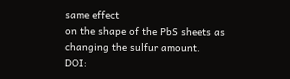same effect
on the shape of the PbS sheets as changing the sulfur amount.
DOI: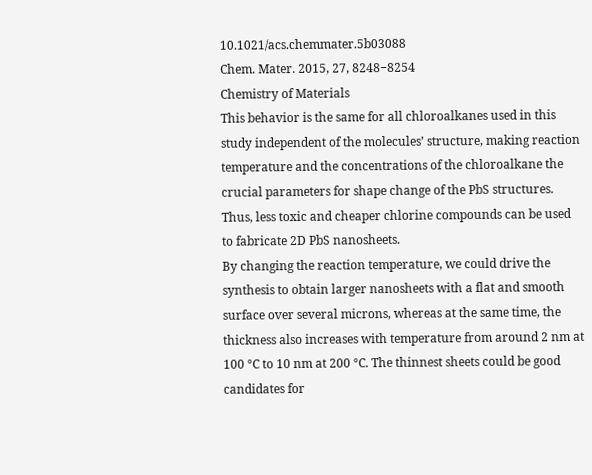10.1021/acs.chemmater.5b03088
Chem. Mater. 2015, 27, 8248−8254
Chemistry of Materials
This behavior is the same for all chloroalkanes used in this
study independent of the molecules’ structure, making reaction
temperature and the concentrations of the chloroalkane the
crucial parameters for shape change of the PbS structures.
Thus, less toxic and cheaper chlorine compounds can be used
to fabricate 2D PbS nanosheets.
By changing the reaction temperature, we could drive the
synthesis to obtain larger nanosheets with a flat and smooth
surface over several microns, whereas at the same time, the
thickness also increases with temperature from around 2 nm at
100 °C to 10 nm at 200 °C. The thinnest sheets could be good
candidates for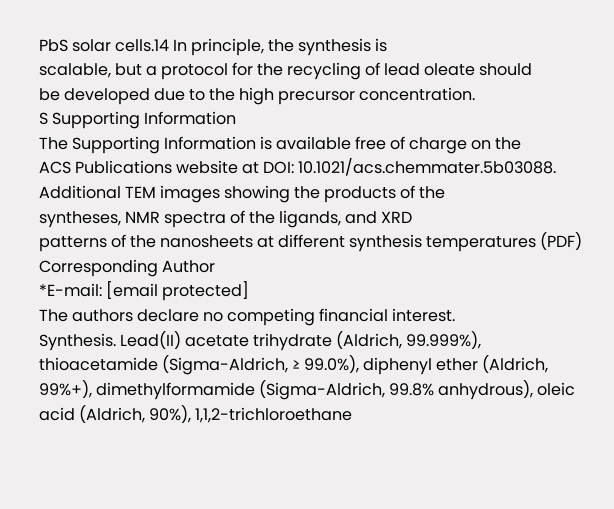PbS solar cells.14 In principle, the synthesis is
scalable, but a protocol for the recycling of lead oleate should
be developed due to the high precursor concentration.
S Supporting Information
The Supporting Information is available free of charge on the
ACS Publications website at DOI: 10.1021/acs.chemmater.5b03088.
Additional TEM images showing the products of the
syntheses, NMR spectra of the ligands, and XRD
patterns of the nanosheets at different synthesis temperatures (PDF)
Corresponding Author
*E-mail: [email protected]
The authors declare no competing financial interest.
Synthesis. Lead(II) acetate trihydrate (Aldrich, 99.999%),
thioacetamide (Sigma-Aldrich, ≥ 99.0%), diphenyl ether (Aldrich,
99%+), dimethylformamide (Sigma-Aldrich, 99.8% anhydrous), oleic
acid (Aldrich, 90%), 1,1,2-trichloroethane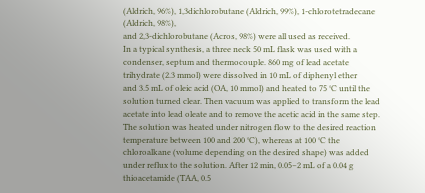(Aldrich, 96%), 1,3dichlorobutane (Aldrich, 99%), 1-chlorotetradecane (Aldrich, 98%),
and 2,3-dichlorobutane (Acros, 98%) were all used as received.
In a typical synthesis, a three neck 50 mL flask was used with a
condenser, septum and thermocouple. 860 mg of lead acetate
trihydrate (2.3 mmol) were dissolved in 10 mL of diphenyl ether
and 3.5 mL of oleic acid (OA, 10 mmol) and heated to 75 °C until the
solution turned clear. Then vacuum was applied to transform the lead
acetate into lead oleate and to remove the acetic acid in the same step.
The solution was heated under nitrogen flow to the desired reaction
temperature between 100 and 200 °C), whereas at 100 °C the
chloroalkane (volume depending on the desired shape) was added
under reflux to the solution. After 12 min, 0.05−2 mL of a 0.04 g
thioacetamide (TAA, 0.5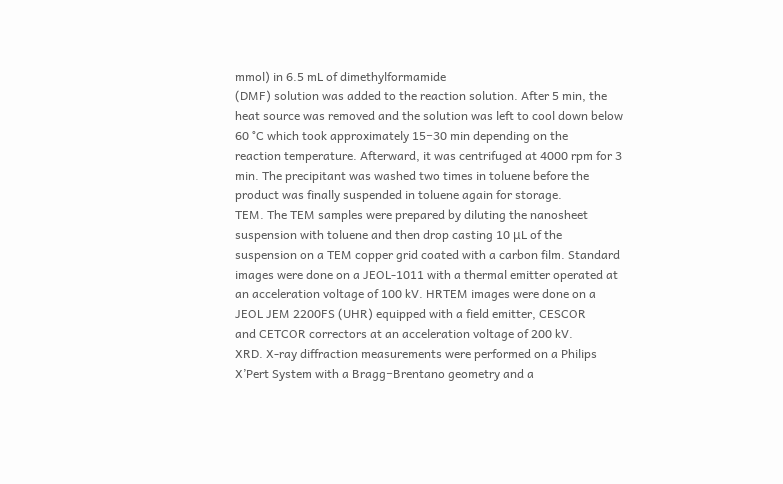mmol) in 6.5 mL of dimethylformamide
(DMF) solution was added to the reaction solution. After 5 min, the
heat source was removed and the solution was left to cool down below
60 °C which took approximately 15−30 min depending on the
reaction temperature. Afterward, it was centrifuged at 4000 rpm for 3
min. The precipitant was washed two times in toluene before the
product was finally suspended in toluene again for storage.
TEM. The TEM samples were prepared by diluting the nanosheet
suspension with toluene and then drop casting 10 μL of the
suspension on a TEM copper grid coated with a carbon film. Standard
images were done on a JEOL-1011 with a thermal emitter operated at
an acceleration voltage of 100 kV. HRTEM images were done on a
JEOL JEM 2200FS (UHR) equipped with a field emitter, CESCOR
and CETCOR correctors at an acceleration voltage of 200 kV.
XRD. X-ray diffraction measurements were performed on a Philips
X’Pert System with a Bragg−Brentano geometry and a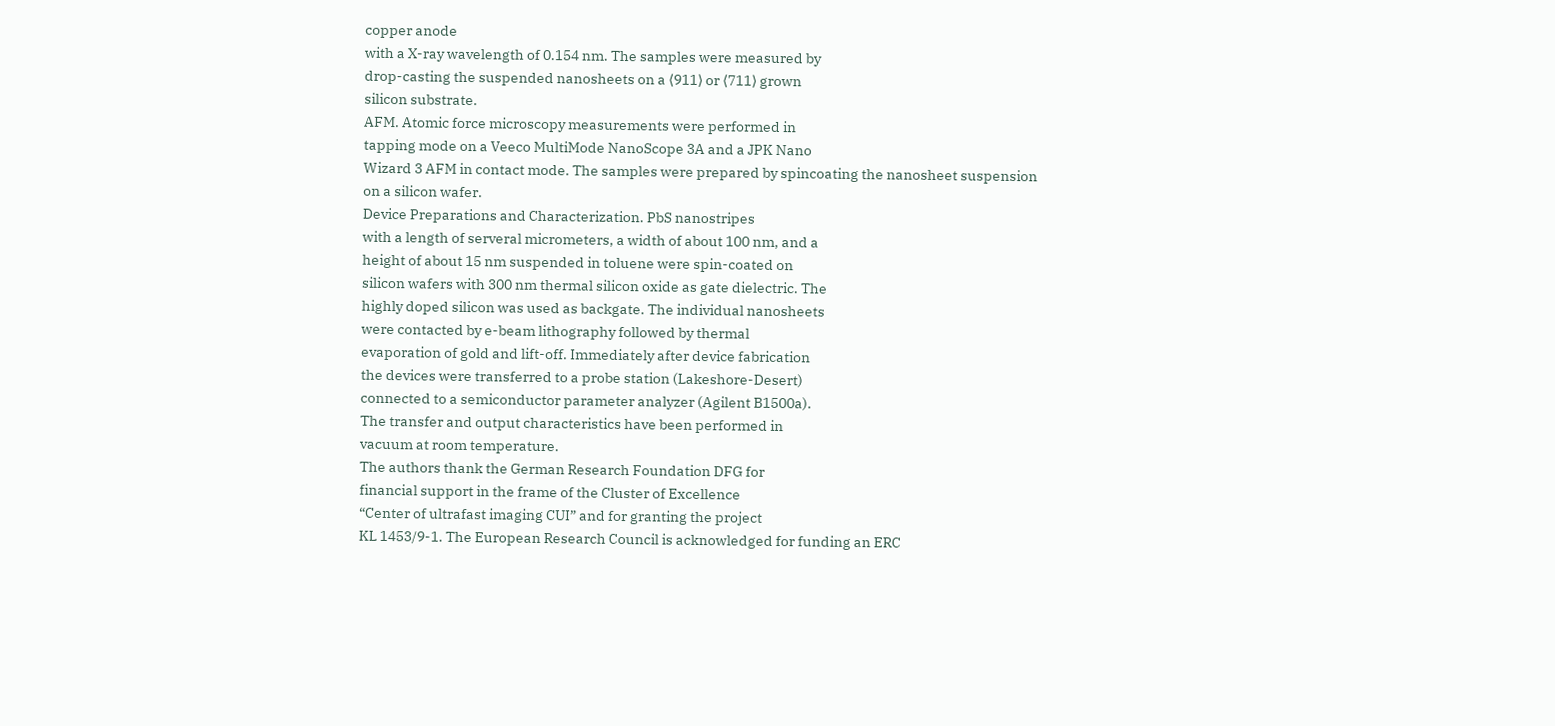copper anode
with a X-ray wavelength of 0.154 nm. The samples were measured by
drop-casting the suspended nanosheets on a ⟨911⟩ or ⟨711⟩ grown
silicon substrate.
AFM. Atomic force microscopy measurements were performed in
tapping mode on a Veeco MultiMode NanoScope 3A and a JPK Nano
Wizard 3 AFM in contact mode. The samples were prepared by spincoating the nanosheet suspension on a silicon wafer.
Device Preparations and Characterization. PbS nanostripes
with a length of serveral micrometers, a width of about 100 nm, and a
height of about 15 nm suspended in toluene were spin-coated on
silicon wafers with 300 nm thermal silicon oxide as gate dielectric. The
highly doped silicon was used as backgate. The individual nanosheets
were contacted by e-beam lithography followed by thermal
evaporation of gold and lift-off. Immediately after device fabrication
the devices were transferred to a probe station (Lakeshore-Desert)
connected to a semiconductor parameter analyzer (Agilent B1500a).
The transfer and output characteristics have been performed in
vacuum at room temperature.
The authors thank the German Research Foundation DFG for
financial support in the frame of the Cluster of Excellence
“Center of ultrafast imaging CUI” and for granting the project
KL 1453/9-1. The European Research Council is acknowledged for funding an ERC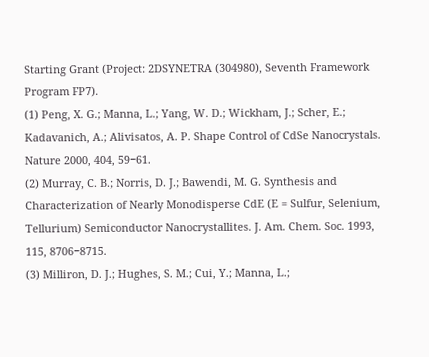Starting Grant (Project: 2DSYNETRA (304980), Seventh Framework Program FP7).
(1) Peng, X. G.; Manna, L.; Yang, W. D.; Wickham, J.; Scher, E.;
Kadavanich, A.; Alivisatos, A. P. Shape Control of CdSe Nanocrystals.
Nature 2000, 404, 59−61.
(2) Murray, C. B.; Norris, D. J.; Bawendi, M. G. Synthesis and
Characterization of Nearly Monodisperse CdE (E = Sulfur, Selenium,
Tellurium) Semiconductor Nanocrystallites. J. Am. Chem. Soc. 1993,
115, 8706−8715.
(3) Milliron, D. J.; Hughes, S. M.; Cui, Y.; Manna, L.;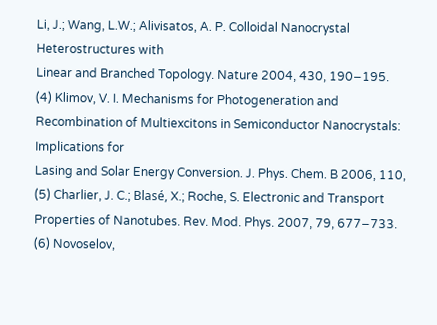Li, J.; Wang, L.W.; Alivisatos, A. P. Colloidal Nanocrystal Heterostructures with
Linear and Branched Topology. Nature 2004, 430, 190−195.
(4) Klimov, V. I. Mechanisms for Photogeneration and Recombination of Multiexcitons in Semiconductor Nanocrystals: Implications for
Lasing and Solar Energy Conversion. J. Phys. Chem. B 2006, 110,
(5) Charlier, J. C.; Blasé, X.; Roche, S. Electronic and Transport
Properties of Nanotubes. Rev. Mod. Phys. 2007, 79, 677−733.
(6) Novoselov,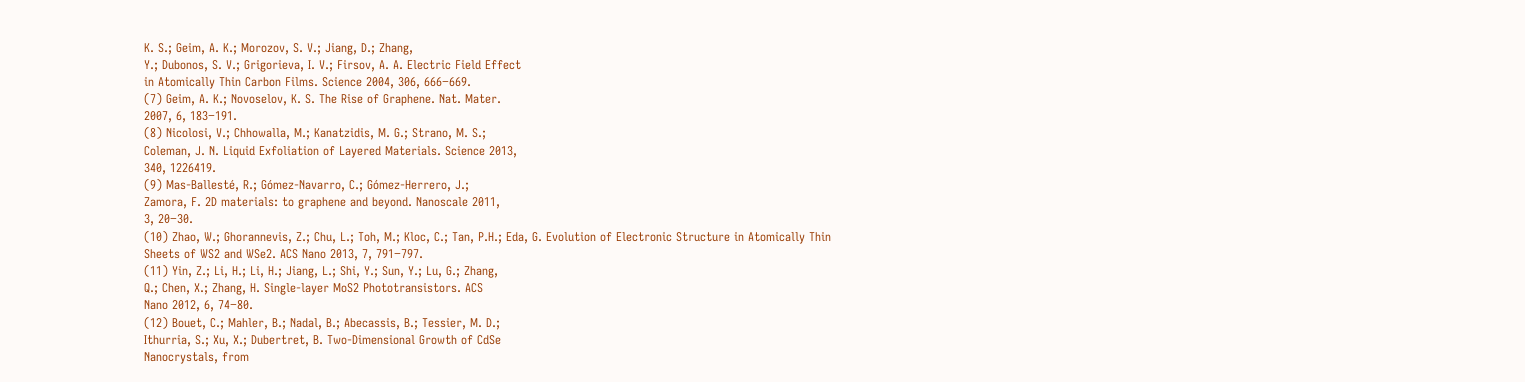K. S.; Geim, A. K.; Morozov, S. V.; Jiang, D.; Zhang,
Y.; Dubonos, S. V.; Grigorieva, I. V.; Firsov, A. A. Electric Field Effect
in Atomically Thin Carbon Films. Science 2004, 306, 666−669.
(7) Geim, A. K.; Novoselov, K. S. The Rise of Graphene. Nat. Mater.
2007, 6, 183−191.
(8) Nicolosi, V.; Chhowalla, M.; Kanatzidis, M. G.; Strano, M. S.;
Coleman, J. N. Liquid Exfoliation of Layered Materials. Science 2013,
340, 1226419.
(9) Mas-Ballesté, R.; Gómez-Navarro, C.; Gómez-Herrero, J.;
Zamora, F. 2D materials: to graphene and beyond. Nanoscale 2011,
3, 20−30.
(10) Zhao, W.; Ghorannevis, Z.; Chu, L.; Toh, M.; Kloc, C.; Tan, P.H.; Eda, G. Evolution of Electronic Structure in Atomically Thin
Sheets of WS2 and WSe2. ACS Nano 2013, 7, 791−797.
(11) Yin, Z.; Li, H.; Li, H.; Jiang, L.; Shi, Y.; Sun, Y.; Lu, G.; Zhang,
Q.; Chen, X.; Zhang, H. Single-layer MoS2 Phototransistors. ACS
Nano 2012, 6, 74−80.
(12) Bouet, C.; Mahler, B.; Nadal, B.; Abecassis, B.; Tessier, M. D.;
Ithurria, S.; Xu, X.; Dubertret, B. Two-Dimensional Growth of CdSe
Nanocrystals, from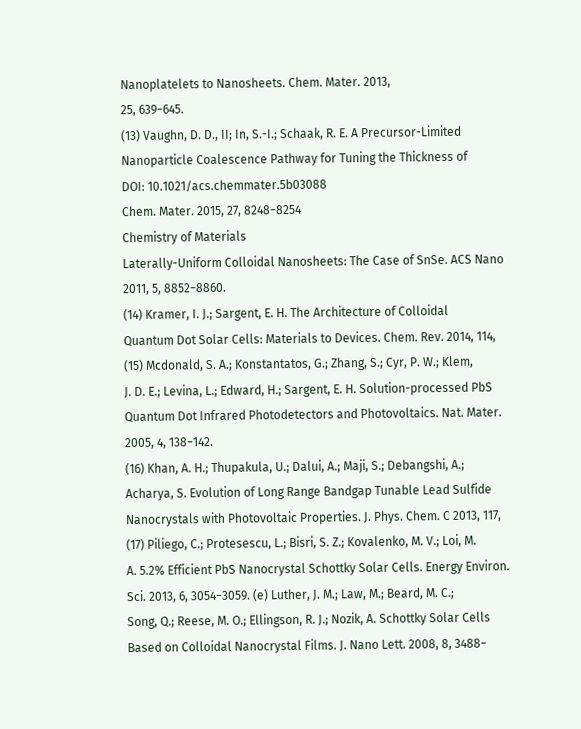Nanoplatelets to Nanosheets. Chem. Mater. 2013,
25, 639−645.
(13) Vaughn, D. D., II; In, S.-I.; Schaak, R. E. A Precursor-Limited
Nanoparticle Coalescence Pathway for Tuning the Thickness of
DOI: 10.1021/acs.chemmater.5b03088
Chem. Mater. 2015, 27, 8248−8254
Chemistry of Materials
Laterally-Uniform Colloidal Nanosheets: The Case of SnSe. ACS Nano
2011, 5, 8852−8860.
(14) Kramer, I. J.; Sargent, E. H. The Architecture of Colloidal
Quantum Dot Solar Cells: Materials to Devices. Chem. Rev. 2014, 114,
(15) Mcdonald, S. A.; Konstantatos, G.; Zhang, S.; Cyr, P. W.; Klem,
J. D. E.; Levina, L.; Edward, H.; Sargent, E. H. Solution-processed PbS
Quantum Dot Infrared Photodetectors and Photovoltaics. Nat. Mater.
2005, 4, 138−142.
(16) Khan, A. H.; Thupakula, U.; Dalui, A.; Maji, S.; Debangshi, A.;
Acharya, S. Evolution of Long Range Bandgap Tunable Lead Sulfide
Nanocrystals with Photovoltaic Properties. J. Phys. Chem. C 2013, 117,
(17) Piliego, C.; Protesescu, L.; Bisri, S. Z.; Kovalenko, M. V.; Loi, M.
A. 5.2% Efficient PbS Nanocrystal Schottky Solar Cells. Energy Environ.
Sci. 2013, 6, 3054−3059. (e) Luther, J. M.; Law, M.; Beard, M. C.;
Song, Q.; Reese, M. O.; Ellingson, R. J.; Nozik, A. Schottky Solar Cells
Based on Colloidal Nanocrystal Films. J. Nano Lett. 2008, 8, 3488−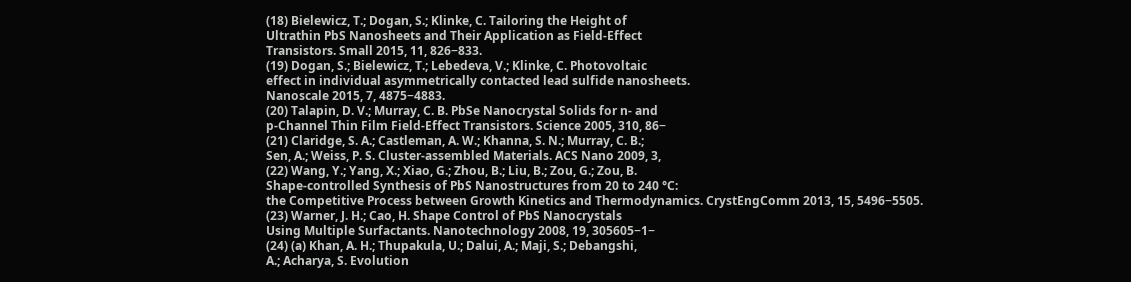(18) Bielewicz, T.; Dogan, S.; Klinke, C. Tailoring the Height of
Ultrathin PbS Nanosheets and Their Application as Field-Effect
Transistors. Small 2015, 11, 826−833.
(19) Dogan, S.; Bielewicz, T.; Lebedeva, V.; Klinke, C. Photovoltaic
effect in individual asymmetrically contacted lead sulfide nanosheets.
Nanoscale 2015, 7, 4875−4883.
(20) Talapin, D. V.; Murray, C. B. PbSe Nanocrystal Solids for n- and
p-Channel Thin Film Field-Effect Transistors. Science 2005, 310, 86−
(21) Claridge, S. A.; Castleman, A. W.; Khanna, S. N.; Murray, C. B.;
Sen, A.; Weiss, P. S. Cluster-assembled Materials. ACS Nano 2009, 3,
(22) Wang, Y.; Yang, X.; Xiao, G.; Zhou, B.; Liu, B.; Zou, G.; Zou, B.
Shape-controlled Synthesis of PbS Nanostructures from 20 to 240 °C:
the Competitive Process between Growth Kinetics and Thermodynamics. CrystEngComm 2013, 15, 5496−5505.
(23) Warner, J. H.; Cao, H. Shape Control of PbS Nanocrystals
Using Multiple Surfactants. Nanotechnology 2008, 19, 305605−1−
(24) (a) Khan, A. H.; Thupakula, U.; Dalui, A.; Maji, S.; Debangshi,
A.; Acharya, S. Evolution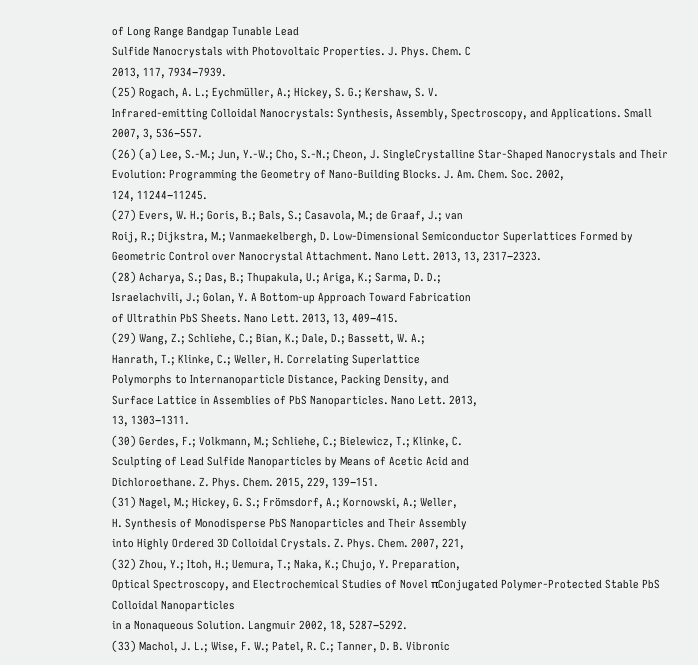of Long Range Bandgap Tunable Lead
Sulfide Nanocrystals with Photovoltaic Properties. J. Phys. Chem. C
2013, 117, 7934−7939.
(25) Rogach, A. L.; Eychmüller, A.; Hickey, S. G.; Kershaw, S. V.
Infrared-emitting Colloidal Nanocrystals: Synthesis, Assembly, Spectroscopy, and Applications. Small 2007, 3, 536−557.
(26) (a) Lee, S.-M.; Jun, Y.-W.; Cho, S.-N.; Cheon, J. SingleCrystalline Star-Shaped Nanocrystals and Their Evolution: Programming the Geometry of Nano-Building Blocks. J. Am. Chem. Soc. 2002,
124, 11244−11245.
(27) Evers, W. H.; Goris, B.; Bals, S.; Casavola, M.; de Graaf, J.; van
Roij, R.; Dijkstra, M.; Vanmaekelbergh, D. Low-Dimensional Semiconductor Superlattices Formed by Geometric Control over Nanocrystal Attachment. Nano Lett. 2013, 13, 2317−2323.
(28) Acharya, S.; Das, B.; Thupakula, U.; Ariga, K.; Sarma, D. D.;
Israelachvili, J.; Golan, Y. A Bottom-up Approach Toward Fabrication
of Ultrathin PbS Sheets. Nano Lett. 2013, 13, 409−415.
(29) Wang, Z.; Schliehe, C.; Bian, K.; Dale, D.; Bassett, W. A.;
Hanrath, T.; Klinke, C.; Weller, H. Correlating Superlattice
Polymorphs to Internanoparticle Distance, Packing Density, and
Surface Lattice in Assemblies of PbS Nanoparticles. Nano Lett. 2013,
13, 1303−1311.
(30) Gerdes, F.; Volkmann, M.; Schliehe, C.; Bielewicz, T.; Klinke, C.
Sculpting of Lead Sulfide Nanoparticles by Means of Acetic Acid and
Dichloroethane. Z. Phys. Chem. 2015, 229, 139−151.
(31) Nagel, M.; Hickey, G. S.; Frömsdorf, A.; Kornowski, A.; Weller,
H. Synthesis of Monodisperse PbS Nanoparticles and Their Assembly
into Highly Ordered 3D Colloidal Crystals. Z. Phys. Chem. 2007, 221,
(32) Zhou, Y.; Itoh, H.; Uemura, T.; Naka, K.; Chujo, Y. Preparation,
Optical Spectroscopy, and Electrochemical Studies of Novel πConjugated Polymer-Protected Stable PbS Colloidal Nanoparticles
in a Nonaqueous Solution. Langmuir 2002, 18, 5287−5292.
(33) Machol, J. L.; Wise, F. W.; Patel, R. C.; Tanner, D. B. Vibronic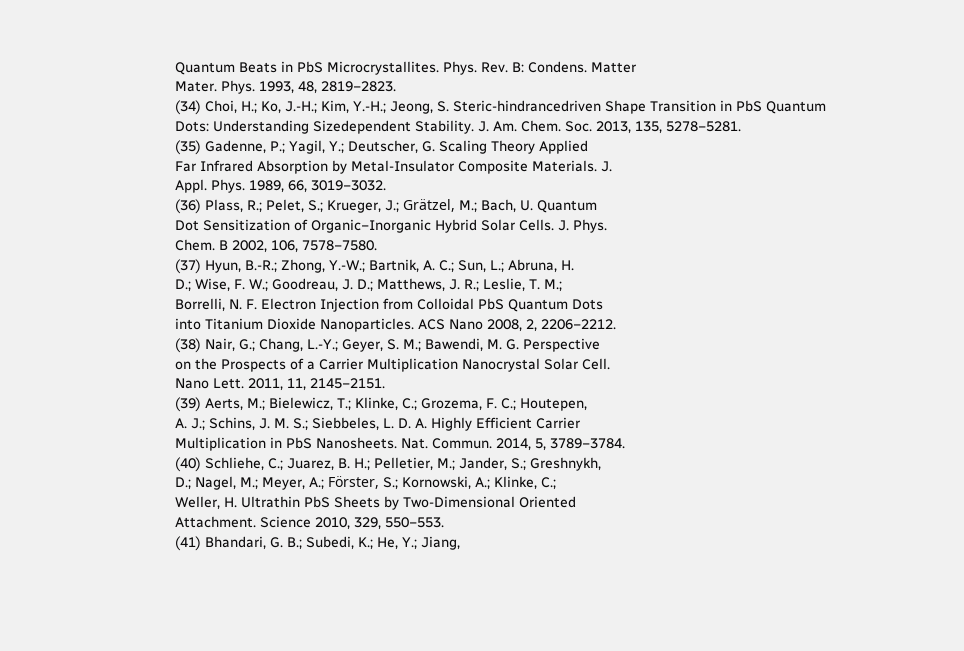Quantum Beats in PbS Microcrystallites. Phys. Rev. B: Condens. Matter
Mater. Phys. 1993, 48, 2819−2823.
(34) Choi, H.; Ko, J.-H.; Kim, Y.-H.; Jeong, S. Steric-hindrancedriven Shape Transition in PbS Quantum Dots: Understanding Sizedependent Stability. J. Am. Chem. Soc. 2013, 135, 5278−5281.
(35) Gadenne, P.; Yagil, Y.; Deutscher, G. Scaling Theory Applied
Far Infrared Absorption by Metal-Insulator Composite Materials. J.
Appl. Phys. 1989, 66, 3019−3032.
(36) Plass, R.; Pelet, S.; Krueger, J.; Grätzel, M.; Bach, U. Quantum
Dot Sensitization of Organic−Inorganic Hybrid Solar Cells. J. Phys.
Chem. B 2002, 106, 7578−7580.
(37) Hyun, B.-R.; Zhong, Y.-W.; Bartnik, A. C.; Sun, L.; Abruna, H.
D.; Wise, F. W.; Goodreau, J. D.; Matthews, J. R.; Leslie, T. M.;
Borrelli, N. F. Electron Injection from Colloidal PbS Quantum Dots
into Titanium Dioxide Nanoparticles. ACS Nano 2008, 2, 2206−2212.
(38) Nair, G.; Chang, L.-Y.; Geyer, S. M.; Bawendi, M. G. Perspective
on the Prospects of a Carrier Multiplication Nanocrystal Solar Cell.
Nano Lett. 2011, 11, 2145−2151.
(39) Aerts, M.; Bielewicz, T.; Klinke, C.; Grozema, F. C.; Houtepen,
A. J.; Schins, J. M. S.; Siebbeles, L. D. A. Highly Efficient Carrier
Multiplication in PbS Nanosheets. Nat. Commun. 2014, 5, 3789−3784.
(40) Schliehe, C.; Juarez, B. H.; Pelletier, M.; Jander, S.; Greshnykh,
D.; Nagel, M.; Meyer, A.; Förster, S.; Kornowski, A.; Klinke, C.;
Weller, H. Ultrathin PbS Sheets by Two-Dimensional Oriented
Attachment. Science 2010, 329, 550−553.
(41) Bhandari, G. B.; Subedi, K.; He, Y.; Jiang,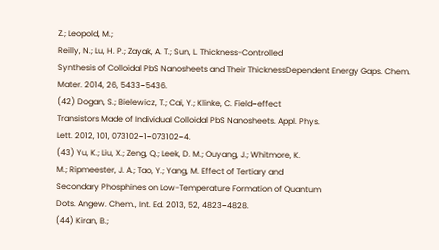Z.; Leopold, M.;
Reilly, N.; Lu, H. P.; Zayak, A. T.; Sun, L. Thickness-Controlled
Synthesis of Colloidal PbS Nanosheets and Their ThicknessDependent Energy Gaps. Chem. Mater. 2014, 26, 5433−5436.
(42) Dogan, S.; Bielewicz, T.; Cai, Y.; Klinke, C. Field−effect
Transistors Made of Individual Colloidal PbS Nanosheets. Appl. Phys.
Lett. 2012, 101, 073102−1−073102−4.
(43) Yu, K.; Liu, X.; Zeng, Q.; Leek, D. M.; Ouyang, J.; Whitmore, K.
M.; Ripmeester, J. A.; Tao, Y.; Yang, M. Effect of Tertiary and
Secondary Phosphines on Low-Temperature Formation of Quantum
Dots. Angew. Chem., Int. Ed. 2013, 52, 4823−4828.
(44) Kiran, B.;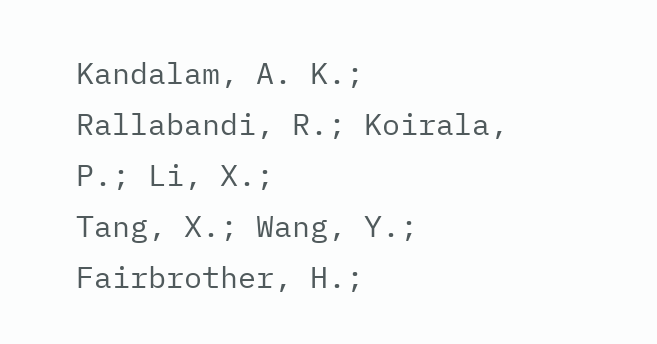Kandalam, A. K.; Rallabandi, R.; Koirala, P.; Li, X.;
Tang, X.; Wang, Y.; Fairbrother, H.;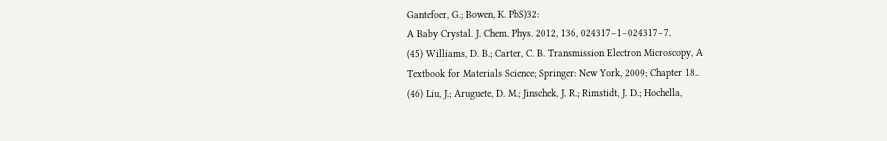Gantefoer, G.; Bowen, K. PbS)32:
A Baby Crystal. J. Chem. Phys. 2012, 136, 024317−1−024317−7.
(45) Williams, D. B.; Carter, C. B. Transmission Electron Microscopy, A
Textbook for Materials Science; Springer: New York, 2009; Chapter 18..
(46) Liu, J.; Aruguete, D. M.; Jinschek, J. R.; Rimstidt, J. D.; Hochella,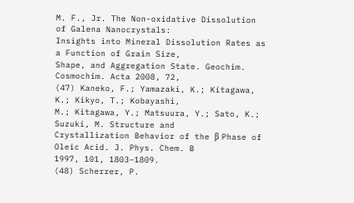M. F., Jr. The Non-oxidative Dissolution of Galena Nanocrystals:
Insights into Mineral Dissolution Rates as a Function of Grain Size,
Shape, and Aggregation State. Geochim. Cosmochim. Acta 2008, 72,
(47) Kaneko, F.; Yamazaki, K.; Kitagawa, K.; Kikyo, T.; Kobayashi,
M.; Kitagawa, Y.; Matsuura, Y.; Sato, K.; Suzuki, M. Structure and
Crystallization Behavior of the β Phase of Oleic Acid. J. Phys. Chem. B
1997, 101, 1803−1809.
(48) Scherrer, P.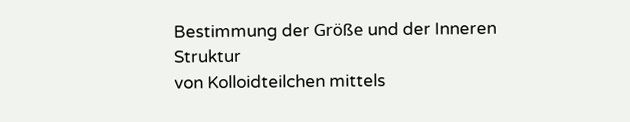Bestimmung der Größe und der Inneren Struktur
von Kolloidteilchen mittels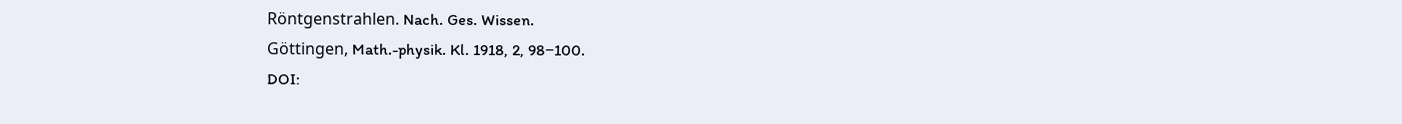Röntgenstrahlen. Nach. Ges. Wissen.
Göttingen, Math.-physik. Kl. 1918, 2, 98−100.
DOI: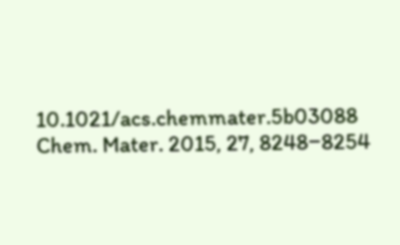10.1021/acs.chemmater.5b03088
Chem. Mater. 2015, 27, 8248−8254